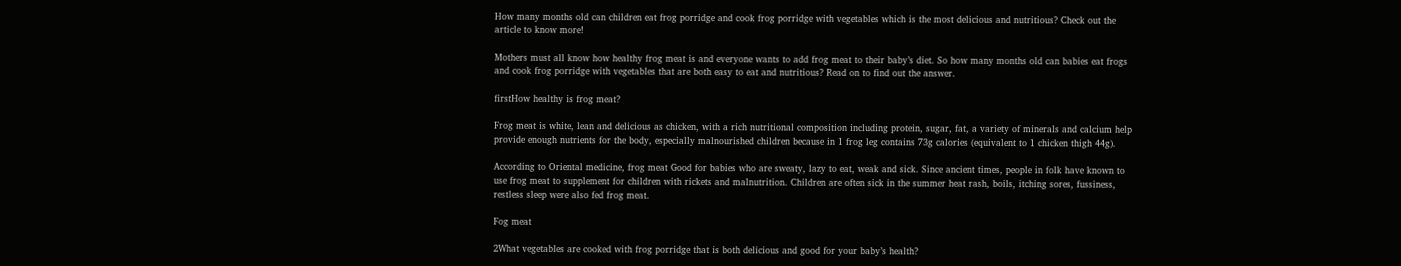How many months old can children eat frog porridge and cook frog porridge with vegetables which is the most delicious and nutritious? Check out the article to know more!

Mothers must all know how healthy frog meat is and everyone wants to add frog meat to their baby’s diet. So how many months old can babies eat frogs and cook frog porridge with vegetables that are both easy to eat and nutritious? Read on to find out the answer.

firstHow healthy is frog meat?

Frog meat is white, lean and delicious as chicken, with a rich nutritional composition including protein, sugar, fat, a variety of minerals and calcium help provide enough nutrients for the body, especially malnourished children because in 1 frog leg contains 73g calories (equivalent to 1 chicken thigh 44g).

According to Oriental medicine, frog meat Good for babies who are sweaty, lazy to eat, weak and sick. Since ancient times, people in folk have known to use frog meat to supplement for children with rickets and malnutrition. Children are often sick in the summer heat rash, boils, itching sores, fussiness, restless sleep were also fed frog meat.

Fog meat

2What vegetables are cooked with frog porridge that is both delicious and good for your baby’s health?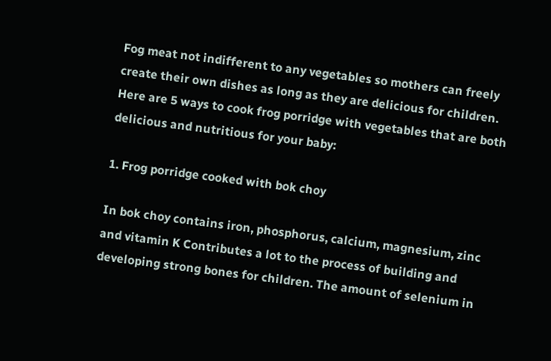Fog meat not indifferent to any vegetables so mothers can freely create their own dishes as long as they are delicious for children. Here are 5 ways to cook frog porridge with vegetables that are both delicious and nutritious for your baby:

1. Frog porridge cooked with bok choy

In bok choy contains iron, phosphorus, calcium, magnesium, zinc and vitamin K Contributes a lot to the process of building and developing strong bones for children. The amount of selenium in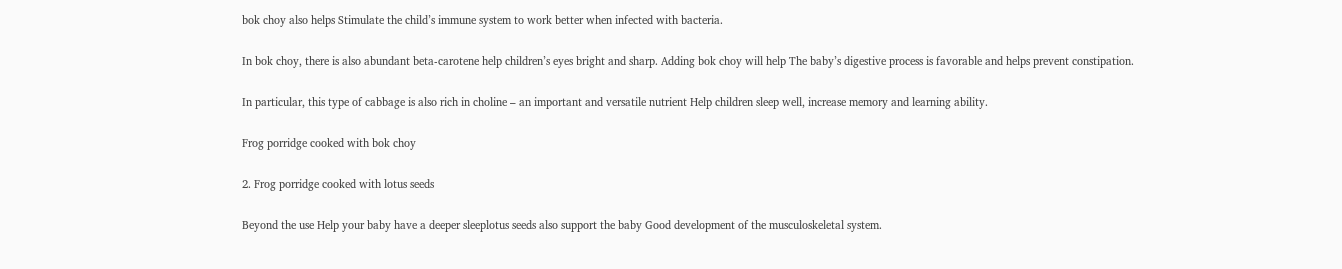bok choy also helps Stimulate the child’s immune system to work better when infected with bacteria.

In bok choy, there is also abundant beta-carotene help children’s eyes bright and sharp. Adding bok choy will help The baby’s digestive process is favorable and helps prevent constipation.

In particular, this type of cabbage is also rich in choline – an important and versatile nutrient Help children sleep well, increase memory and learning ability.

Frog porridge cooked with bok choy

2. Frog porridge cooked with lotus seeds

Beyond the use Help your baby have a deeper sleeplotus seeds also support the baby Good development of the musculoskeletal system.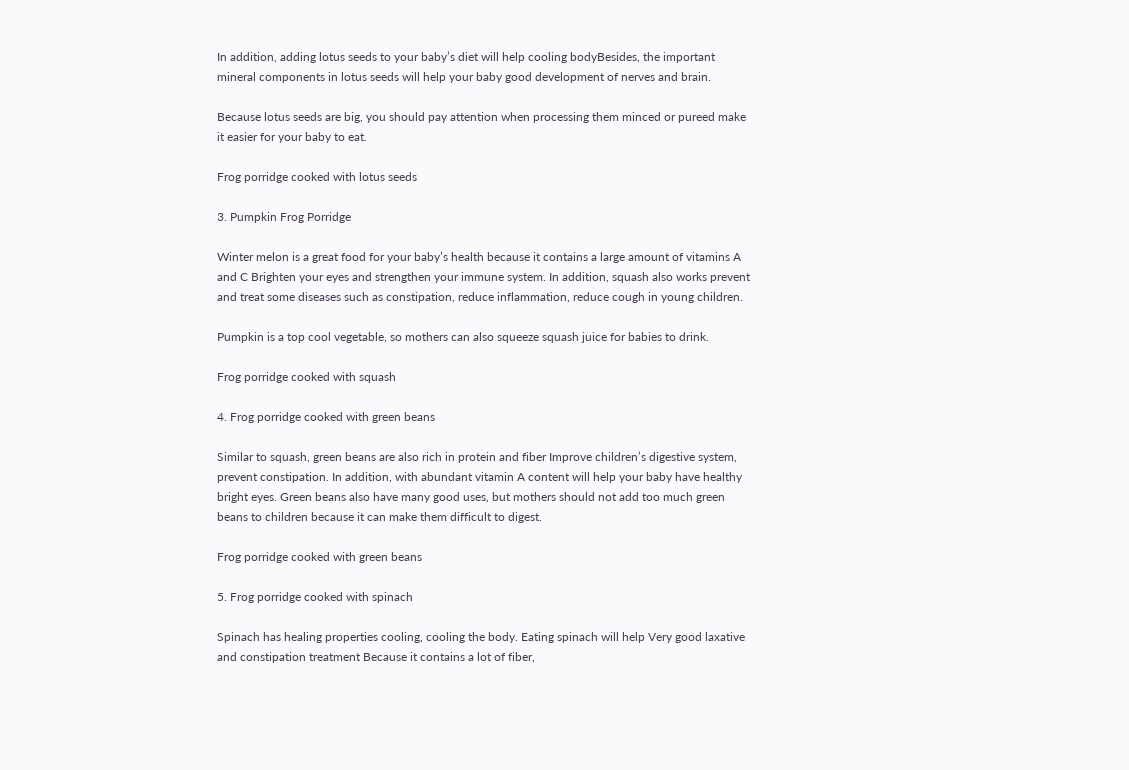In addition, adding lotus seeds to your baby’s diet will help cooling bodyBesides, the important mineral components in lotus seeds will help your baby good development of nerves and brain.

Because lotus seeds are big, you should pay attention when processing them minced or pureed make it easier for your baby to eat.

Frog porridge cooked with lotus seeds

3. Pumpkin Frog Porridge

Winter melon is a great food for your baby’s health because it contains a large amount of vitamins A and C Brighten your eyes and strengthen your immune system. In addition, squash also works prevent and treat some diseases such as constipation, reduce inflammation, reduce cough in young children.

Pumpkin is a top cool vegetable, so mothers can also squeeze squash juice for babies to drink.

Frog porridge cooked with squash

4. Frog porridge cooked with green beans

Similar to squash, green beans are also rich in protein and fiber Improve children’s digestive system, prevent constipation. In addition, with abundant vitamin A content will help your baby have healthy bright eyes. Green beans also have many good uses, but mothers should not add too much green beans to children because it can make them difficult to digest.

Frog porridge cooked with green beans

5. Frog porridge cooked with spinach

Spinach has healing properties cooling, cooling the body. Eating spinach will help Very good laxative and constipation treatment Because it contains a lot of fiber,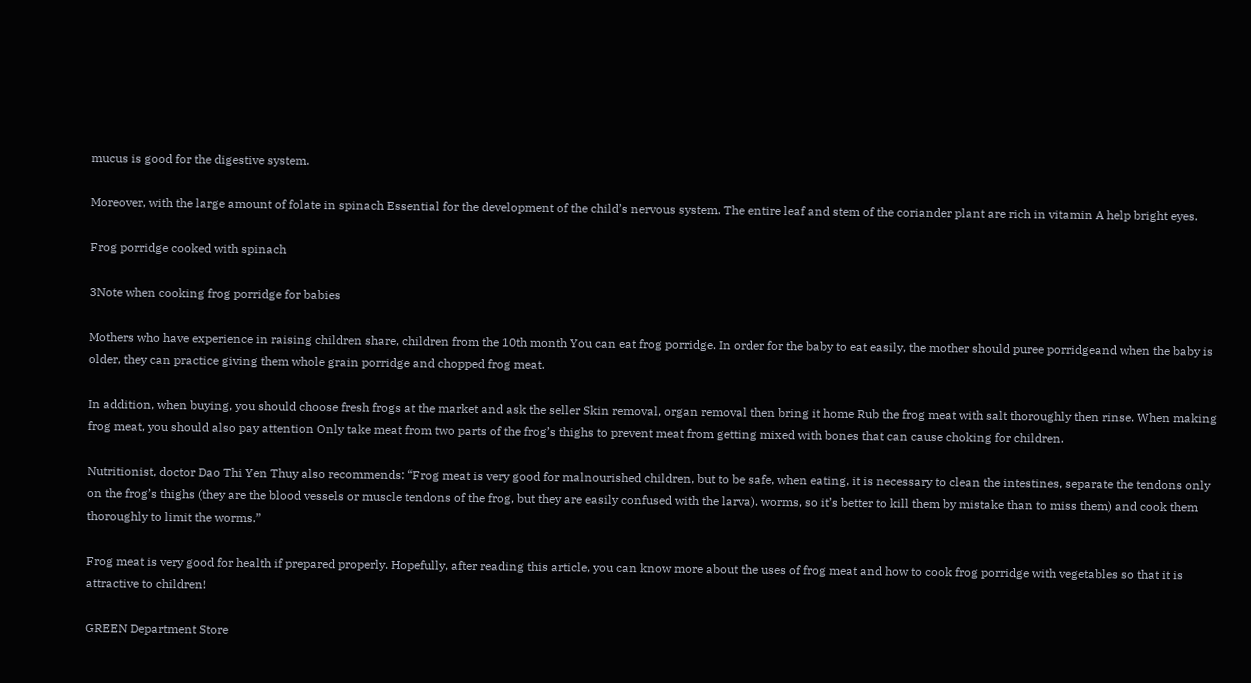mucus is good for the digestive system.

Moreover, with the large amount of folate in spinach Essential for the development of the child’s nervous system. The entire leaf and stem of the coriander plant are rich in vitamin A help bright eyes.

Frog porridge cooked with spinach

3Note when cooking frog porridge for babies

Mothers who have experience in raising children share, children from the 10th month You can eat frog porridge. In order for the baby to eat easily, the mother should puree porridgeand when the baby is older, they can practice giving them whole grain porridge and chopped frog meat.

In addition, when buying, you should choose fresh frogs at the market and ask the seller Skin removal, organ removal then bring it home Rub the frog meat with salt thoroughly then rinse. When making frog meat, you should also pay attention Only take meat from two parts of the frog’s thighs to prevent meat from getting mixed with bones that can cause choking for children.

Nutritionist, doctor Dao Thi Yen Thuy also recommends: “Frog meat is very good for malnourished children, but to be safe, when eating, it is necessary to clean the intestines, separate the tendons only on the frog’s thighs (they are the blood vessels or muscle tendons of the frog, but they are easily confused with the larva). worms, so it’s better to kill them by mistake than to miss them) and cook them thoroughly to limit the worms.”

Frog meat is very good for health if prepared properly. Hopefully, after reading this article, you can know more about the uses of frog meat and how to cook frog porridge with vegetables so that it is attractive to children!

GREEN Department Store